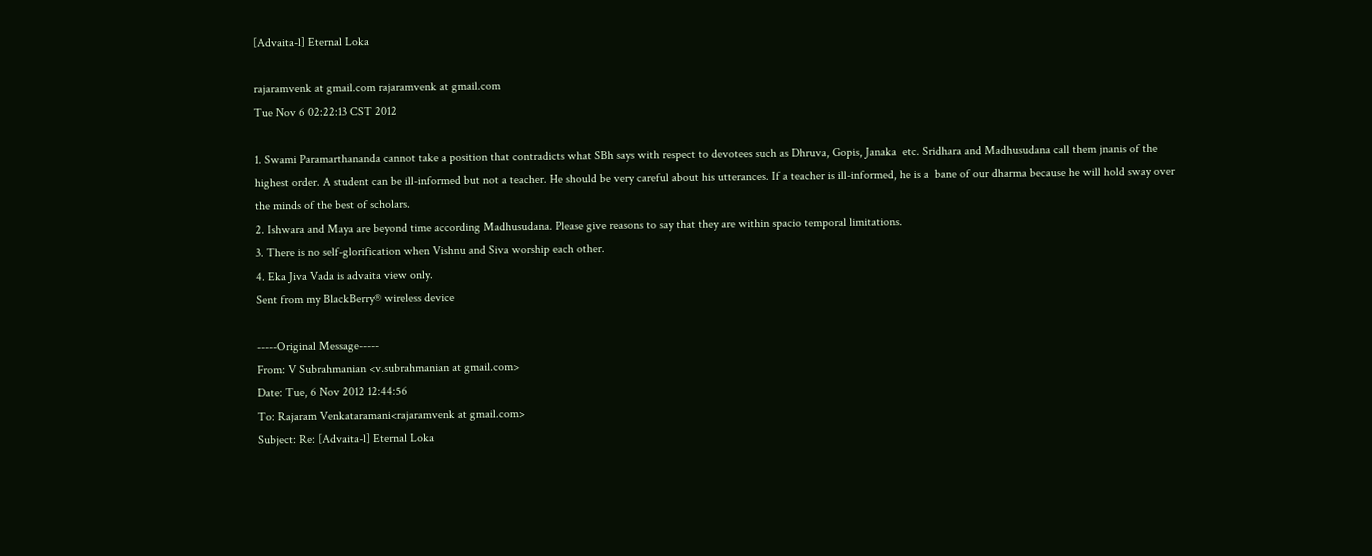[Advaita-l] Eternal Loka

rajaramvenk at gmail.com rajaramvenk at gmail.com
Tue Nov 6 02:22:13 CST 2012

1. Swami Paramarthananda cannot take a position that contradicts what SBh says with respect to devotees such as Dhruva, Gopis, Janaka  etc. Sridhara and Madhusudana call them jnanis of the highest order. A student can be ill-informed but not a teacher. He should be very careful about his utterances. If a teacher is ill-informed, he is a  bane of our dharma because he will hold sway over the minds of the best of scholars.
2. Ishwara and Maya are beyond time according Madhusudana. Please give reasons to say that they are within spacio temporal limitations.
3. There is no self-glorification when Vishnu and Siva worship each other.
4. Eka Jiva Vada is advaita view only.
Sent from my BlackBerry® wireless device

-----Original Message-----
From: V Subrahmanian <v.subrahmanian at gmail.com>
Date: Tue, 6 Nov 2012 12:44:56
To: Rajaram Venkataramani<rajaramvenk at gmail.com>
Subject: Re: [Advaita-l] Eternal Loka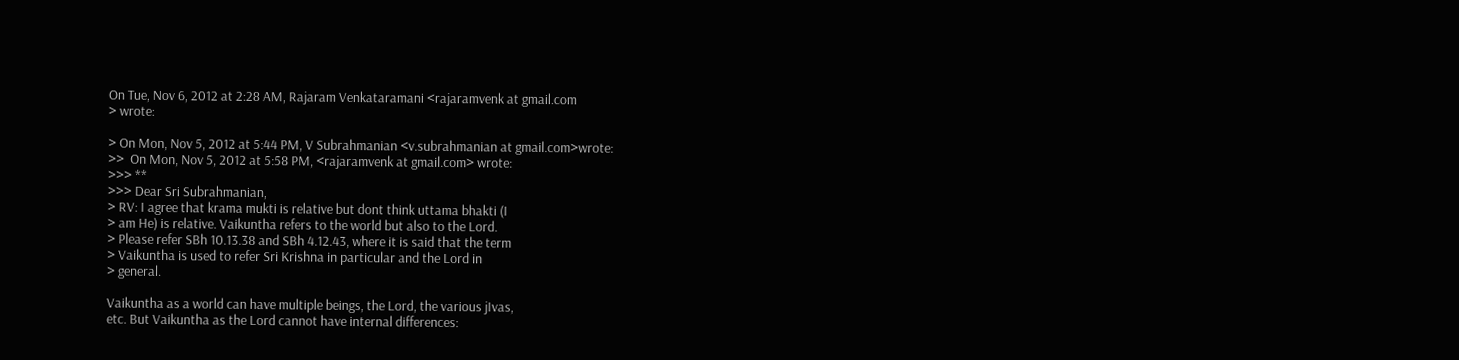On Tue, Nov 6, 2012 at 2:28 AM, Rajaram Venkataramani <rajaramvenk at gmail.com
> wrote:

> On Mon, Nov 5, 2012 at 5:44 PM, V Subrahmanian <v.subrahmanian at gmail.com>wrote:
>>  On Mon, Nov 5, 2012 at 5:58 PM, <rajaramvenk at gmail.com> wrote:
>>> **
>>> Dear Sri Subrahmanian,
> RV: I agree that krama mukti is relative but dont think uttama bhakti (I
> am He) is relative. Vaikuntha refers to the world but also to the Lord.
> Please refer SBh 10.13.38 and SBh 4.12.43, where it is said that the term
> Vaikuntha is used to refer Sri Krishna in particular and the Lord in
> general.

Vaikuntha as a world can have multiple beings, the Lord, the various jIvas,
etc. But Vaikuntha as the Lord cannot have internal differences: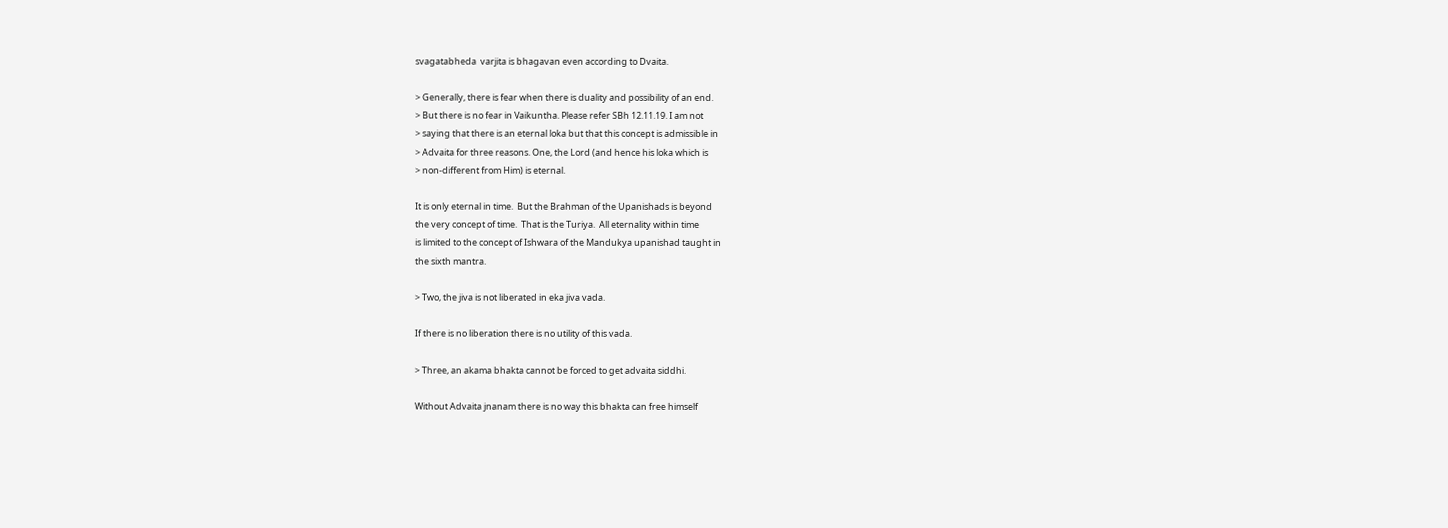svagatabheda  varjita is bhagavan even according to Dvaita.

> Generally, there is fear when there is duality and possibility of an end.
> But there is no fear in Vaikuntha. Please refer SBh 12.11.19. I am not
> saying that there is an eternal loka but that this concept is admissible in
> Advaita for three reasons. One, the Lord (and hence his loka which is
> non-different from Him) is eternal.

It is only eternal in time.  But the Brahman of the Upanishads is beyond
the very concept of time.  That is the Turiya.  All eternality within time
is limited to the concept of Ishwara of the Mandukya upanishad taught in
the sixth mantra.

> Two, the jiva is not liberated in eka jiva vada.

If there is no liberation there is no utility of this vada.

> Three, an akama bhakta cannot be forced to get advaita siddhi.

Without Advaita jnanam there is no way this bhakta can free himself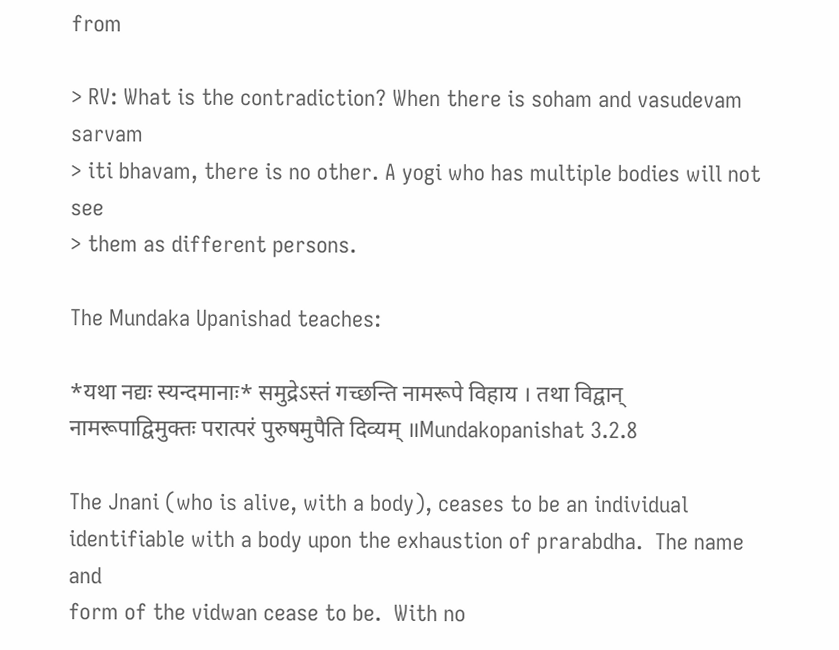from

> RV: What is the contradiction? When there is soham and vasudevam sarvam
> iti bhavam, there is no other. A yogi who has multiple bodies will not see
> them as different persons.

The Mundaka Upanishad teaches:

*यथा नद्यः स्यन्दमानाः* समुद्रेऽस्तं गच्छन्ति नामरूपे विहाय । तथा विद्वान्
नामरूपाद्विमुक्तः परात्परं पुरुषमुपैति दिव्यम् ॥Mundakopanishat 3.2.8

The Jnani (who is alive, with a body), ceases to be an individual
identifiable with a body upon the exhaustion of prarabdha.  The name and
form of the vidwan cease to be.  With no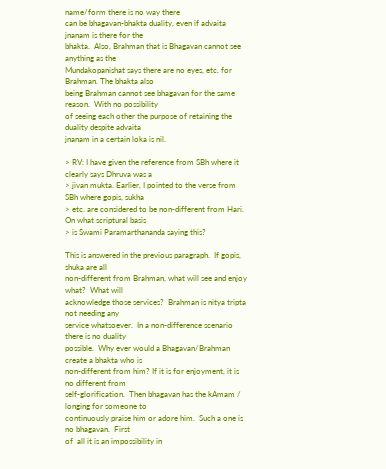name/form there is no way there
can be bhagavan-bhakta duality, even if advaita jnanam is there for the
bhakta.  Also, Brahman that is Bhagavan cannot see anything as the
Mundakopanishat says there are no eyes, etc. for Brahman. The bhakta also
being Brahman cannot see bhagavan for the same reason.  With no possibility
of seeing each other the purpose of retaining the duality despite advaita
jnanam in a certain loka is nil.

> RV: I have given the reference from SBh where it clearly says Dhruva was a
> jivan mukta. Earlier, I pointed to the verse from SBh where gopis, sukha
> etc. are considered to be non-different from Hari. On what scriptural basis
> is Swami Paramarthananda saying this?

This is answered in the previous paragraph.  If gopis, shuka are all
non-different from Brahman, what will see and enjoy what?  What will
acknowledge those services?  Brahman is nitya tripta not needing any
service whatsoever.  In a non-difference scenario there is no duality
possible.  Why ever would a Bhagavan/Brahman create a bhakta who is
non-different from him? If it is for enjoyment, it is no different from
self-glorification.  Then bhagavan has the kAmam / longing for someone to
continuously praise him or adore him.  Such a one is no bhagavan.  First
of  all it is an impossibility in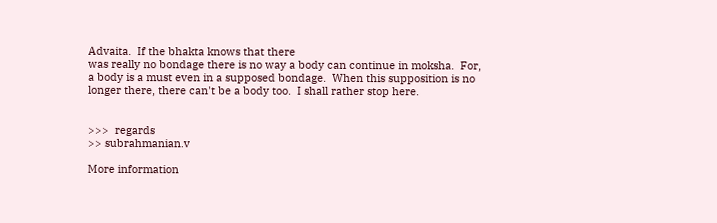Advaita.  If the bhakta knows that there
was really no bondage there is no way a body can continue in moksha.  For,
a body is a must even in a supposed bondage.  When this supposition is no
longer there, there can't be a body too.  I shall rather stop here.


>>>  regards
>> subrahmanian.v

More information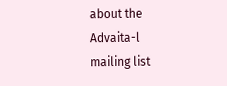about the Advaita-l mailing list